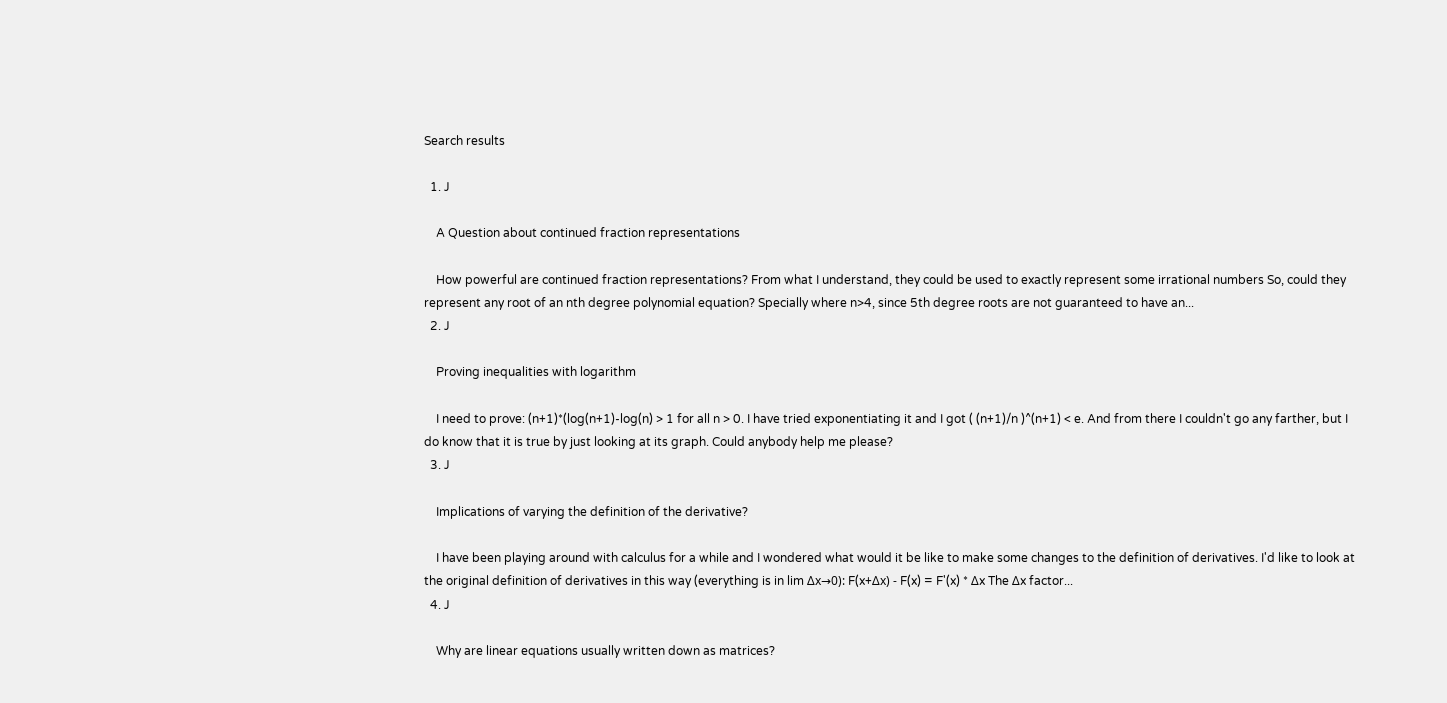Search results

  1. J

    A Question about continued fraction representations

    How powerful are continued fraction representations? From what I understand, they could be used to exactly represent some irrational numbers So, could they represent any root of an nth degree polynomial equation? Specially where n>4, since 5th degree roots are not guaranteed to have an...
  2. J

    Proving inequalities with logarithm

    I need to prove: (n+1)*(log(n+1)-log(n) > 1 for all n > 0. I have tried exponentiating it and I got ( (n+1)/n )^(n+1) < e. And from there I couldn't go any farther, but I do know that it is true by just looking at its graph. Could anybody help me please?
  3. J

    Implications of varying the definition of the derivative?

    I have been playing around with calculus for a while and I wondered what would it be like to make some changes to the definition of derivatives. I'd like to look at the original definition of derivatives in this way (everything is in lim Δx→0): F(x+Δx) - F(x) = F'(x) * Δx The Δx factor...
  4. J

    Why are linear equations usually written down as matrices?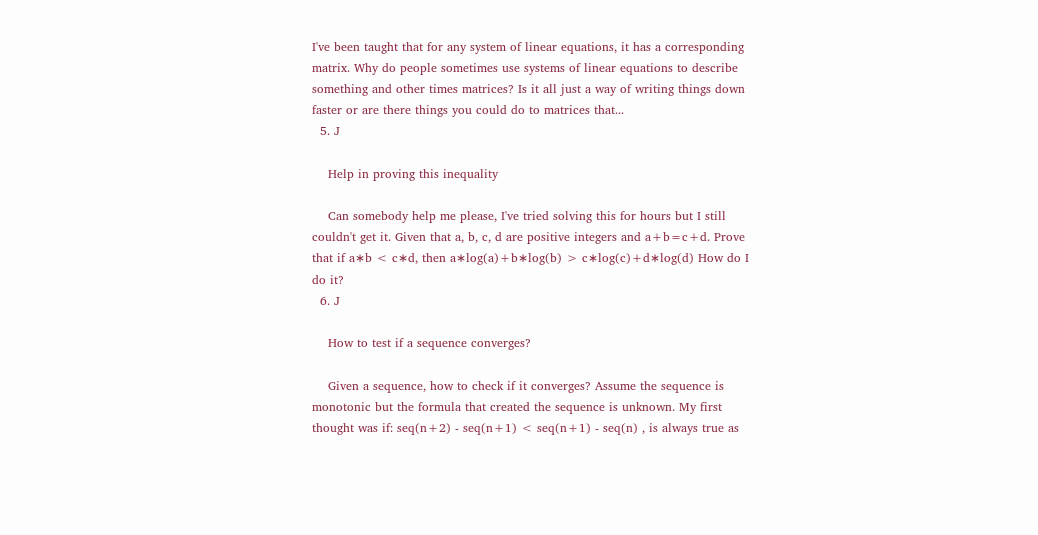I've been taught that for any system of linear equations, it has a corresponding matrix. Why do people sometimes use systems of linear equations to describe something and other times matrices? Is it all just a way of writing things down faster or are there things you could do to matrices that...
  5. J

    Help in proving this inequality

    Can somebody help me please, I've tried solving this for hours but I still couldn't get it. Given that a, b, c, d are positive integers and a+b=c+d. Prove that if a∗b < c∗d, then a∗log(a)+b∗log(b) > c∗log(c)+d∗log(d) How do I do it?
  6. J

    How to test if a sequence converges?

    Given a sequence, how to check if it converges? Assume the sequence is monotonic but the formula that created the sequence is unknown. My first thought was if: seq(n+2) - seq(n+1) < seq(n+1) - seq(n) , is always true as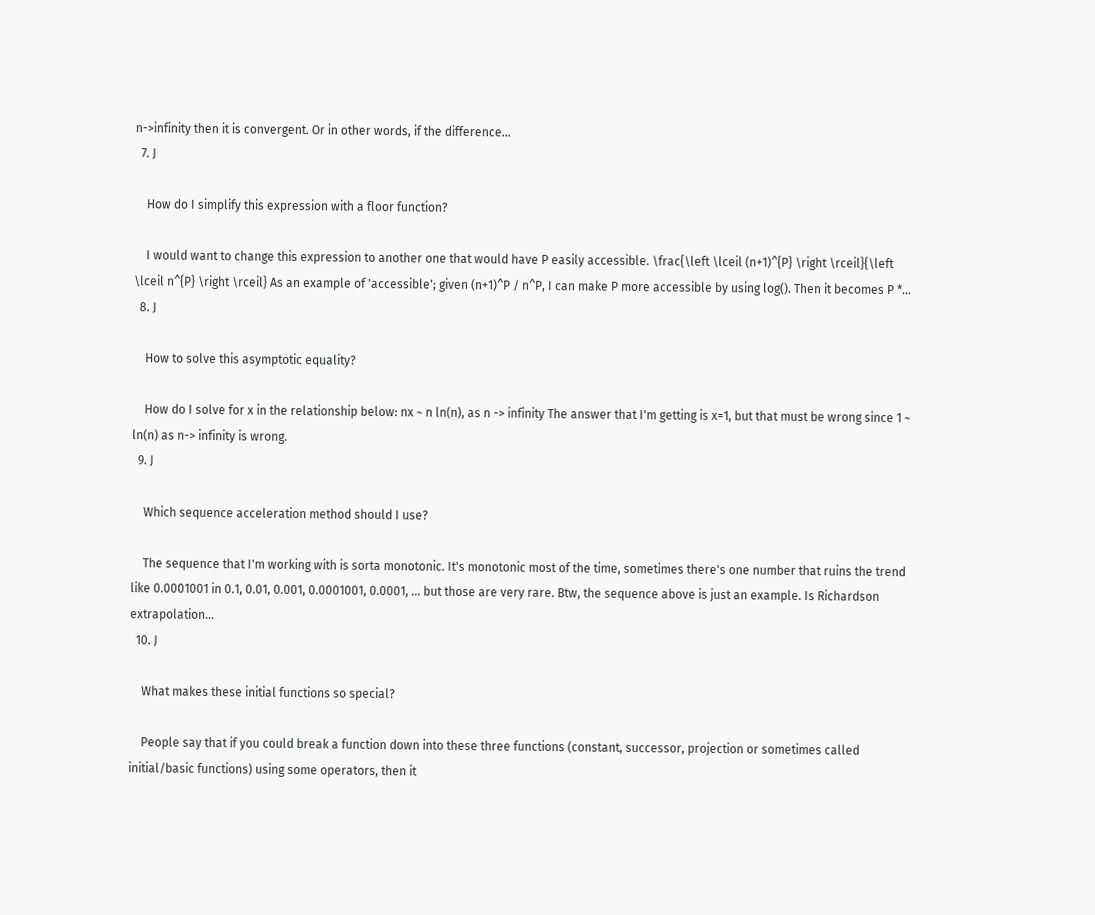n->infinity then it is convergent. Or in other words, if the difference...
  7. J

    How do I simplify this expression with a floor function?

    I would want to change this expression to another one that would have P easily accessible. \frac{\left \lceil (n+1)^{P} \right \rceil}{\left \lceil n^{P} \right \rceil} As an example of 'accessible'; given (n+1)^P / n^P, I can make P more accessible by using log(). Then it becomes P *...
  8. J

    How to solve this asymptotic equality?

    How do I solve for x in the relationship below: nx ~ n ln(n), as n -> infinity The answer that I'm getting is x=1, but that must be wrong since 1 ~ ln(n) as n-> infinity is wrong.
  9. J

    Which sequence acceleration method should I use?

    The sequence that I'm working with is sorta monotonic. It's monotonic most of the time, sometimes there's one number that ruins the trend like 0.0001001 in 0.1, 0.01, 0.001, 0.0001001, 0.0001, ... but those are very rare. Btw, the sequence above is just an example. Is Richardson extrapolation...
  10. J

    What makes these initial functions so special?

    People say that if you could break a function down into these three functions (constant, successor, projection or sometimes called initial/basic functions) using some operators, then it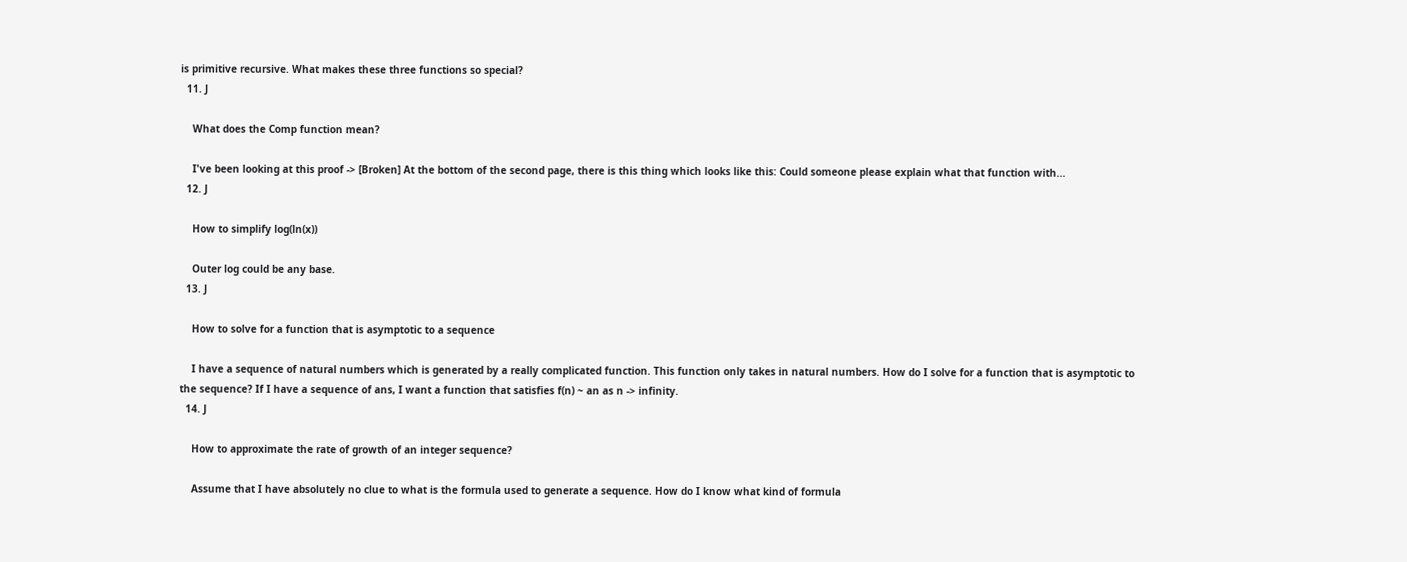is primitive recursive. What makes these three functions so special?
  11. J

    What does the Comp function mean?

    I've been looking at this proof -> [Broken] At the bottom of the second page, there is this thing which looks like this: Could someone please explain what that function with...
  12. J

    How to simplify log(ln(x))

    Outer log could be any base.
  13. J

    How to solve for a function that is asymptotic to a sequence

    I have a sequence of natural numbers which is generated by a really complicated function. This function only takes in natural numbers. How do I solve for a function that is asymptotic to the sequence? If I have a sequence of ans, I want a function that satisfies f(n) ~ an as n -> infinity.
  14. J

    How to approximate the rate of growth of an integer sequence?

    Assume that I have absolutely no clue to what is the formula used to generate a sequence. How do I know what kind of formula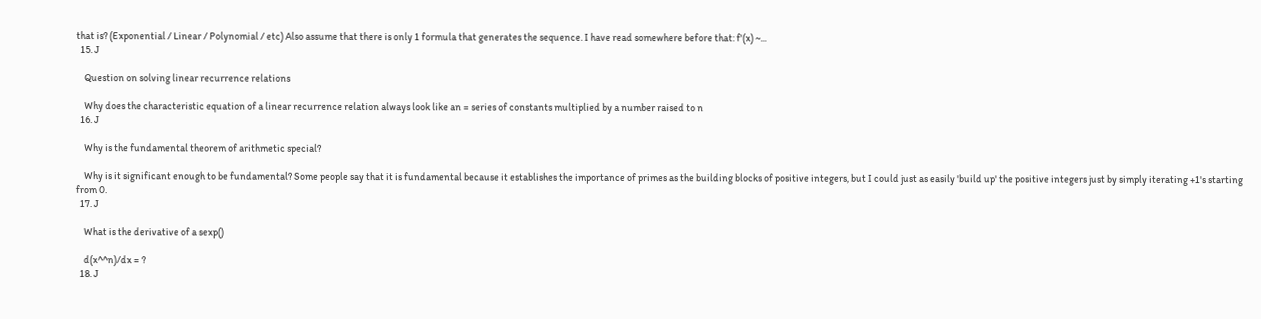that is? (Exponential / Linear / Polynomial / etc) Also assume that there is only 1 formula that generates the sequence. I have read somewhere before that: f'(x) ~...
  15. J

    Question on solving linear recurrence relations

    Why does the characteristic equation of a linear recurrence relation always look like an = series of constants multiplied by a number raised to n
  16. J

    Why is the fundamental theorem of arithmetic special?

    Why is it significant enough to be fundamental? Some people say that it is fundamental because it establishes the importance of primes as the building blocks of positive integers, but I could just as easily 'build up' the positive integers just by simply iterating +1's starting from 0.
  17. J

    What is the derivative of a sexp()

    d(x^^n)/dx = ?
  18. J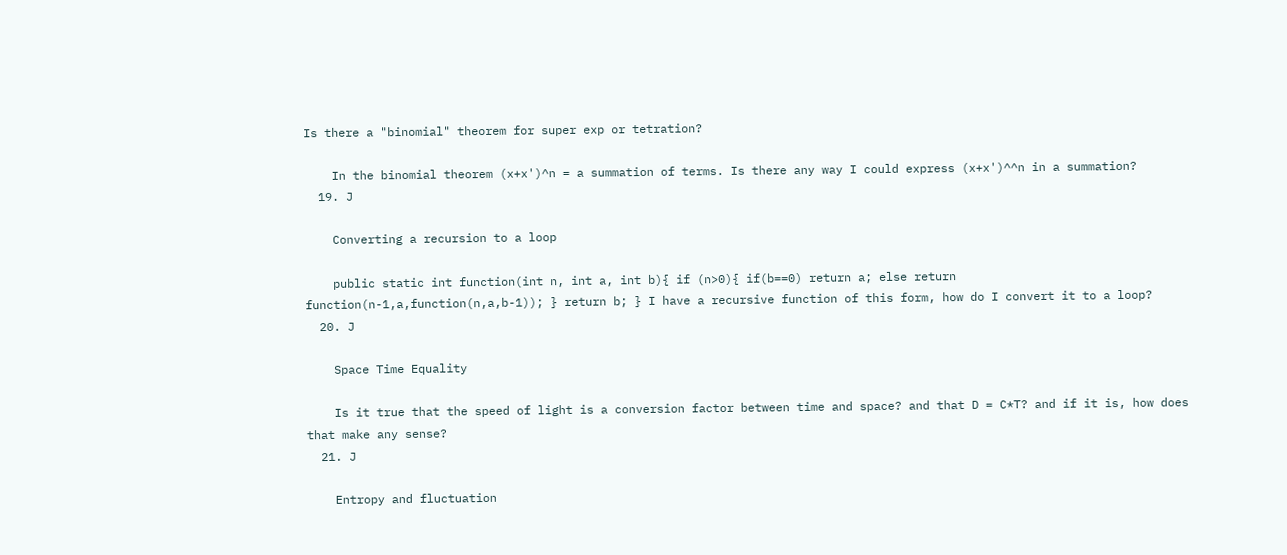Is there a "binomial" theorem for super exp or tetration?

    In the binomial theorem (x+x')^n = a summation of terms. Is there any way I could express (x+x')^^n in a summation?
  19. J

    Converting a recursion to a loop

    public static int function(int n, int a, int b){ if (n>0){ if(b==0) return a; else return function(n-1,a,function(n,a,b-1)); } return b; } I have a recursive function of this form, how do I convert it to a loop?
  20. J

    Space Time Equality

    Is it true that the speed of light is a conversion factor between time and space? and that D = C*T? and if it is, how does that make any sense?
  21. J

    Entropy and fluctuation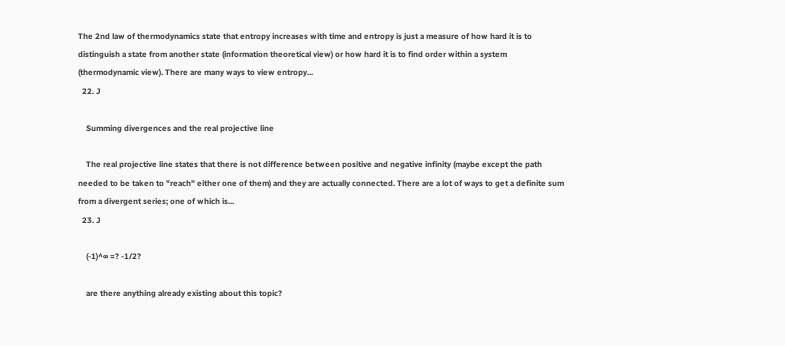The 2nd law of thermodynamics state that entropy increases with time and entropy is just a measure of how hard it is to distinguish a state from another state (information theoretical view) or how hard it is to find order within a system (thermodynamic view). There are many ways to view entropy...
  22. J

    Summing divergences and the real projective line

    The real projective line states that there is not difference between positive and negative infinity (maybe except the path needed to be taken to "reach" either one of them) and they are actually connected. There are a lot of ways to get a definite sum from a divergent series; one of which is...
  23. J

    (-1)^∞ =? -1/2?

    are there anything already existing about this topic?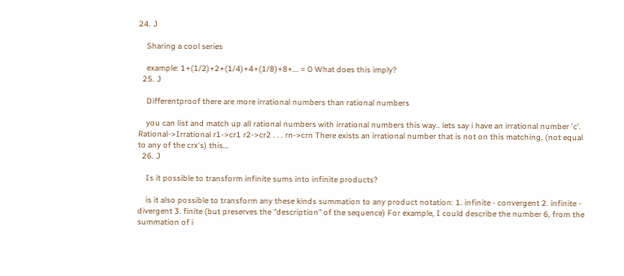24. J

    Sharing a cool series

    example: 1+(1/2)+2+(1/4)+4+(1/8)+8+... = 0 What does this imply?
  25. J

    Differentproof there are more irrational numbers than rational numbers

    you can list and match up all rational numbers with irrational numbers this way.. lets say i have an irrational number 'c'. Rational->Irrational r1->cr1 r2->cr2 . . . rn->crn There exists an irrational number that is not on this matching, (not equal to any of the crx's) this...
  26. J

    Is it possible to transform infinite sums into infinite products?

    is it also possible to transform any these kinds summation to any product notation: 1. infinite - convergent 2. infinite - divergent 3. finite (but preserves the "description" of the sequence) For example, I could describe the number 6, from the summation of i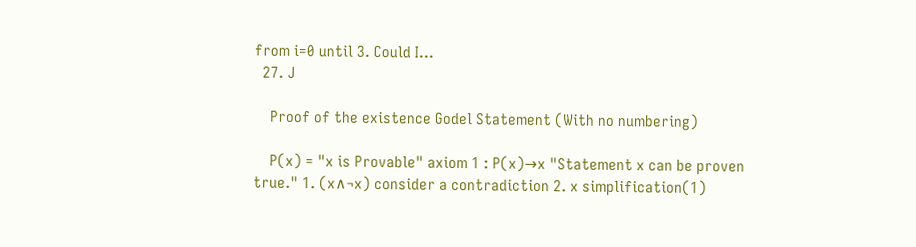from i=0 until 3. Could I...
  27. J

    Proof of the existence Godel Statement (With no numbering)

    P(x) = "x is Provable" axiom 1 : P(x)→x "Statement x can be proven true." 1. (x∧¬x) consider a contradiction 2. x simplification(1)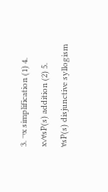3. ¬x simplification (1) 4. x∨∀sP(s) addition (2) 5. ∀sP(s) disjunctive syllogism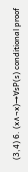(3,4) 6. (x∧¬x)→∀sP(s) conditional proof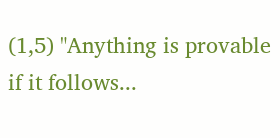(1,5) "Anything is provable if it follows...